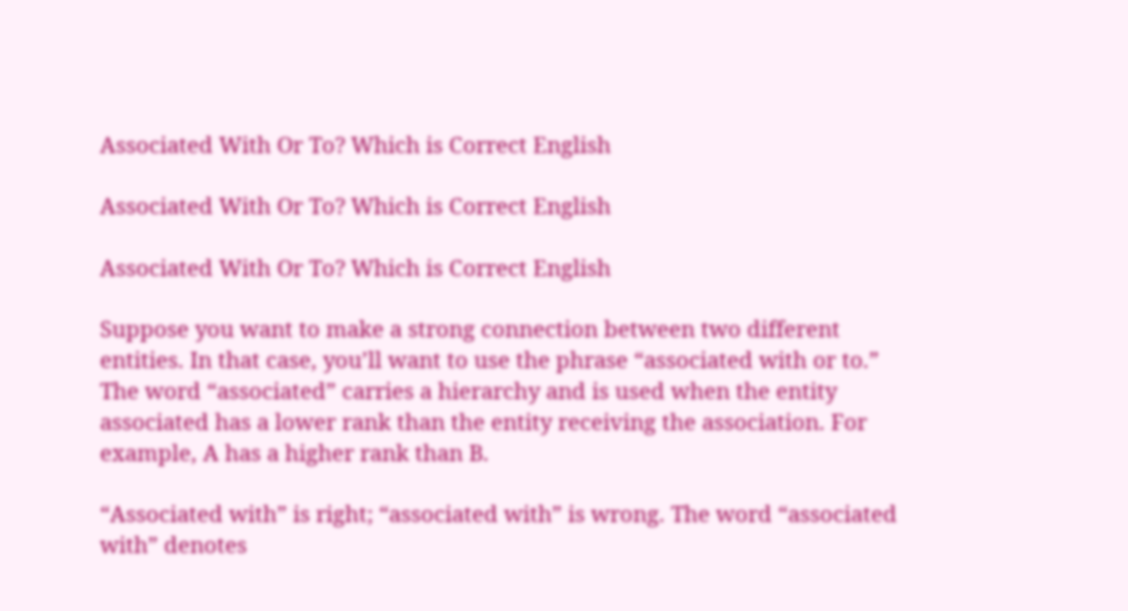Associated With Or To? Which is Correct English

Associated With Or To? Which is Correct English

Associated With Or To? Which is Correct English

Suppose you want to make a strong connection between two different entities. In that case, you’ll want to use the phrase “associated with or to.” The word “associated” carries a hierarchy and is used when the entity associated has a lower rank than the entity receiving the association. For example, A has a higher rank than B.

“Associated with” is right; “associated with” is wrong. The word “associated with” denotes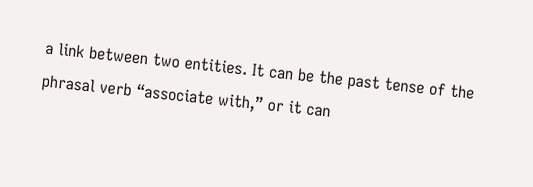a link between two entities. It can be the past tense of the phrasal verb “associate with,” or it can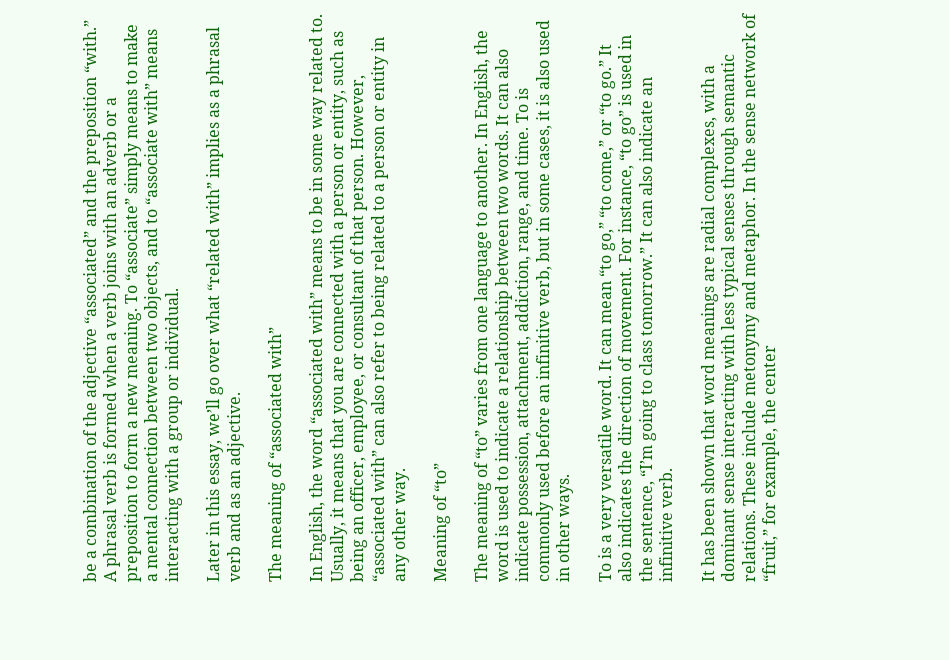be a combination of the adjective “associated” and the preposition “with.” A phrasal verb is formed when a verb joins with an adverb or a preposition to form a new meaning. To “associate” simply means to make a mental connection between two objects, and to “associate with” means interacting with a group or individual.

Later in this essay, we’ll go over what “related with” implies as a phrasal verb and as an adjective.

The meaning of “associated with”

In English, the word “associated with” means to be in some way related to. Usually, it means that you are connected with a person or entity, such as being an officer, employee, or consultant of that person. However, “associated with” can also refer to being related to a person or entity in any other way.

Meaning of “to”

The meaning of “to” varies from one language to another. In English, the word is used to indicate a relationship between two words. It can also indicate possession, attachment, addiction, range, and time. To is commonly used before an infinitive verb, but in some cases, it is also used in other ways.

To is a very versatile word. It can mean “to go,” “to come,” or “to go.” It also indicates the direction of movement. For instance, “to go” is used in the sentence, “I’m going to class tomorrow.” It can also indicate an infinitive verb.

It has been shown that word meanings are radial complexes, with a dominant sense interacting with less typical senses through semantic relations. These include metonymy and metaphor. In the sense network of “fruit,” for example, the center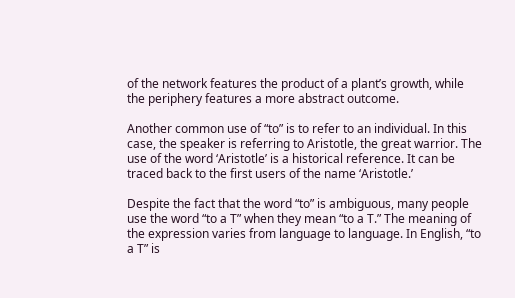of the network features the product of a plant’s growth, while the periphery features a more abstract outcome.

Another common use of “to” is to refer to an individual. In this case, the speaker is referring to Aristotle, the great warrior. The use of the word ‘Aristotle’ is a historical reference. It can be traced back to the first users of the name ‘Aristotle.’

Despite the fact that the word “to” is ambiguous, many people use the word “to a T” when they mean “to a T.” The meaning of the expression varies from language to language. In English, “to a T” is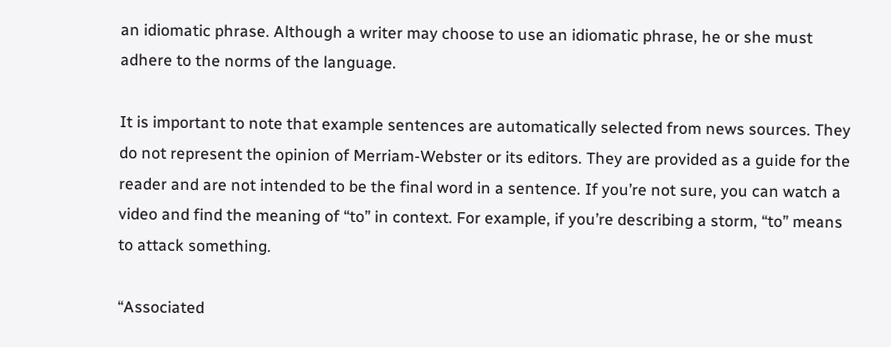an idiomatic phrase. Although a writer may choose to use an idiomatic phrase, he or she must adhere to the norms of the language.

It is important to note that example sentences are automatically selected from news sources. They do not represent the opinion of Merriam-Webster or its editors. They are provided as a guide for the reader and are not intended to be the final word in a sentence. If you’re not sure, you can watch a video and find the meaning of “to” in context. For example, if you’re describing a storm, “to” means to attack something.

“Associated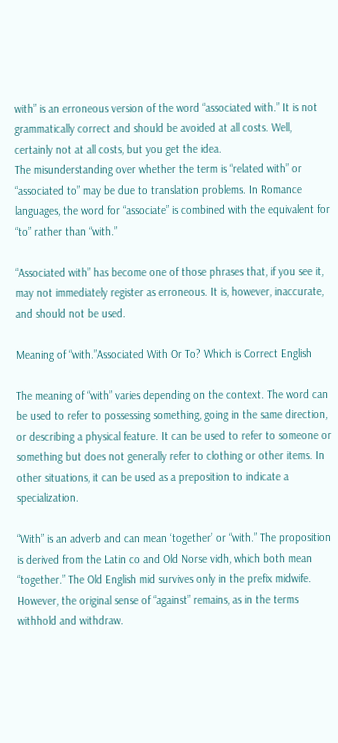with” is an erroneous version of the word “associated with.” It is not grammatically correct and should be avoided at all costs. Well, certainly not at all costs, but you get the idea.
The misunderstanding over whether the term is “related with” or “associated to” may be due to translation problems. In Romance languages, the word for “associate” is combined with the equivalent for “to” rather than “with.”

“Associated with” has become one of those phrases that, if you see it, may not immediately register as erroneous. It is, however, inaccurate, and should not be used.

Meaning of “with.”Associated With Or To? Which is Correct English

The meaning of “with” varies depending on the context. The word can be used to refer to possessing something, going in the same direction, or describing a physical feature. It can be used to refer to someone or something but does not generally refer to clothing or other items. In other situations, it can be used as a preposition to indicate a specialization.

“With” is an adverb and can mean ‘together’ or “with.” The proposition is derived from the Latin co and Old Norse vidh, which both mean “together.” The Old English mid survives only in the prefix midwife. However, the original sense of “against” remains, as in the terms withhold and withdraw.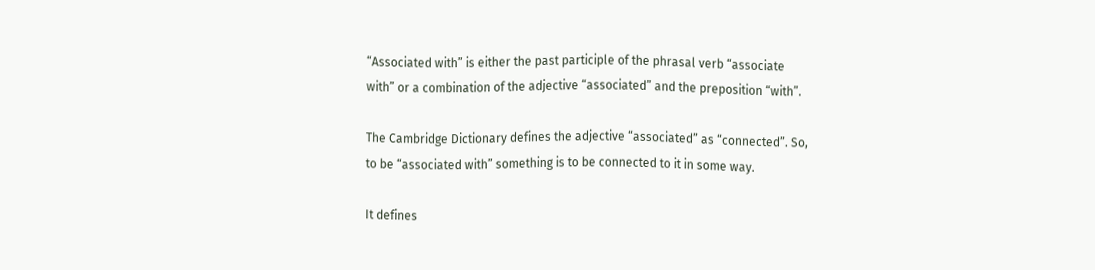“Associated with” is either the past participle of the phrasal verb “associate with” or a combination of the adjective “associated” and the preposition “with”.

The Cambridge Dictionary defines the adjective “associated” as “connected”. So, to be “associated with” something is to be connected to it in some way.

It defines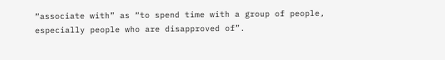“associate with” as “to spend time with a group of people, especially people who are disapproved of”.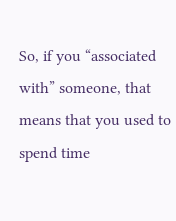So, if you “associated with” someone, that means that you used to spend time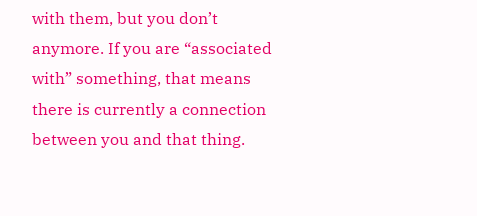with them, but you don’t anymore. If you are “associated with” something, that means there is currently a connection between you and that thing.